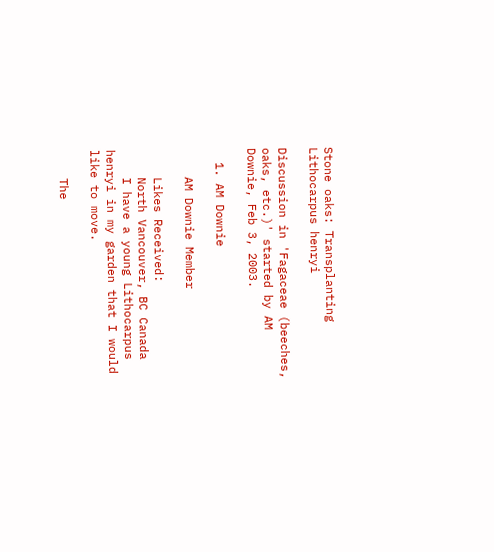Stone oaks: Transplanting Lithocarpus henryi

Discussion in 'Fagaceae (beeches, oaks, etc.)' started by AM Downie, Feb 3, 2003.

  1. AM Downie

    AM Downie Member

    Likes Received:
    North Vancouver, BC Canada
    I have a young Lithocarpus henryi in my garden that I would like to move.

    The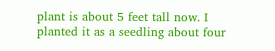plant is about 5 feet tall now. I planted it as a seedling about four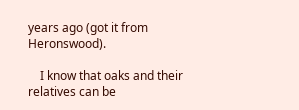years ago (got it from Heronswood).

    I know that oaks and their relatives can be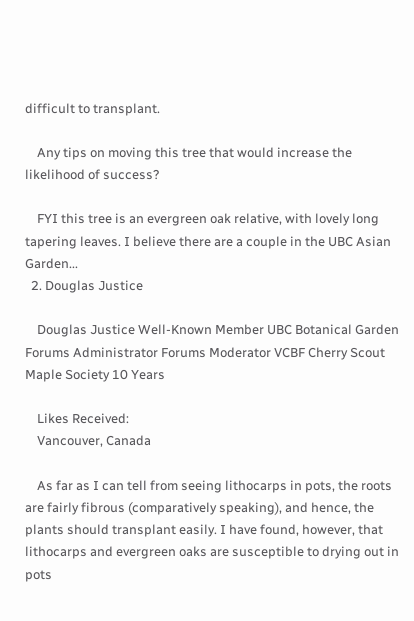difficult to transplant.

    Any tips on moving this tree that would increase the likelihood of success?

    FYI this tree is an evergreen oak relative, with lovely long tapering leaves. I believe there are a couple in the UBC Asian Garden...
  2. Douglas Justice

    Douglas Justice Well-Known Member UBC Botanical Garden Forums Administrator Forums Moderator VCBF Cherry Scout Maple Society 10 Years

    Likes Received:
    Vancouver, Canada

    As far as I can tell from seeing lithocarps in pots, the roots are fairly fibrous (comparatively speaking), and hence, the plants should transplant easily. I have found, however, that lithocarps and evergreen oaks are susceptible to drying out in pots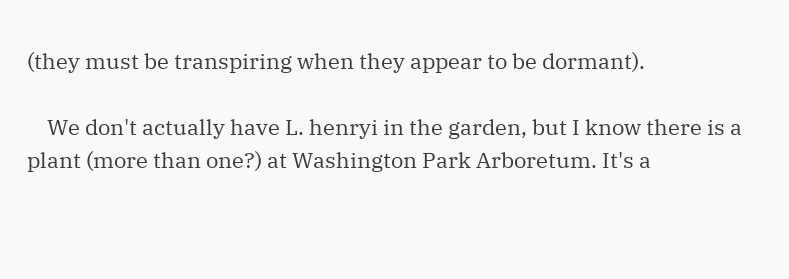(they must be transpiring when they appear to be dormant).

    We don't actually have L. henryi in the garden, but I know there is a plant (more than one?) at Washington Park Arboretum. It's a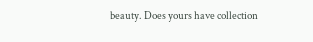beauty. Does yours have collection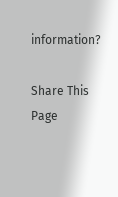information?

Share This Page